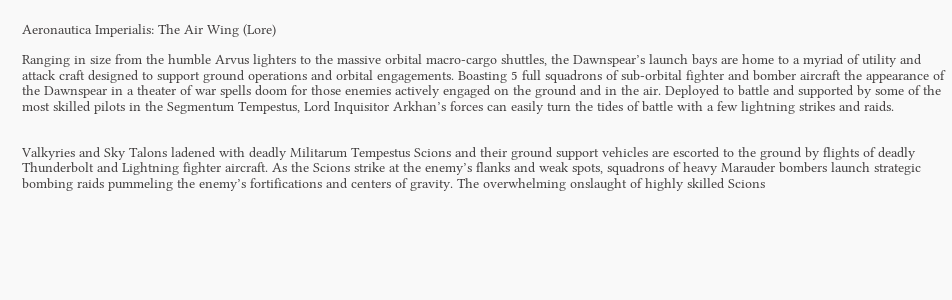Aeronautica Imperialis: The Air Wing (Lore)

Ranging in size from the humble Arvus lighters to the massive orbital macro-cargo shuttles, the Dawnspear’s launch bays are home to a myriad of utility and attack craft designed to support ground operations and orbital engagements. Boasting 5 full squadrons of sub-orbital fighter and bomber aircraft the appearance of the Dawnspear in a theater of war spells doom for those enemies actively engaged on the ground and in the air. Deployed to battle and supported by some of the most skilled pilots in the Segmentum Tempestus, Lord Inquisitor Arkhan’s forces can easily turn the tides of battle with a few lightning strikes and raids.


Valkyries and Sky Talons ladened with deadly Militarum Tempestus Scions and their ground support vehicles are escorted to the ground by flights of deadly Thunderbolt and Lightning fighter aircraft. As the Scions strike at the enemy’s flanks and weak spots, squadrons of heavy Marauder bombers launch strategic bombing raids pummeling the enemy’s fortifications and centers of gravity. The overwhelming onslaught of highly skilled Scions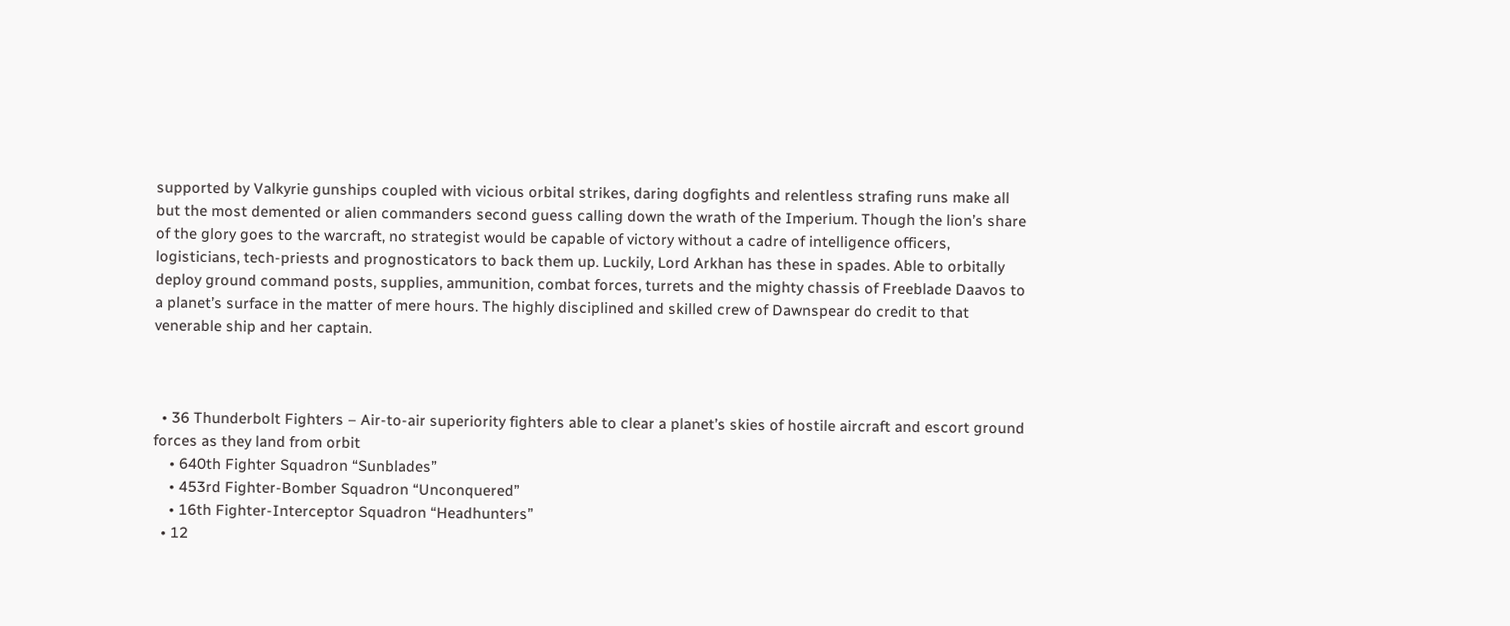supported by Valkyrie gunships coupled with vicious orbital strikes, daring dogfights and relentless strafing runs make all but the most demented or alien commanders second guess calling down the wrath of the Imperium. Though the lion’s share of the glory goes to the warcraft, no strategist would be capable of victory without a cadre of intelligence officers, logisticians, tech-priests and prognosticators to back them up. Luckily, Lord Arkhan has these in spades. Able to orbitally deploy ground command posts, supplies, ammunition, combat forces, turrets and the mighty chassis of Freeblade Daavos to a planet’s surface in the matter of mere hours. The highly disciplined and skilled crew of Dawnspear do credit to that venerable ship and her captain.



  • 36 Thunderbolt Fighters – Air-to-air superiority fighters able to clear a planet’s skies of hostile aircraft and escort ground forces as they land from orbit
    • 640th Fighter Squadron “Sunblades”
    • 453rd Fighter-Bomber Squadron “Unconquered”
    • 16th Fighter-Interceptor Squadron “Headhunters”
  • 12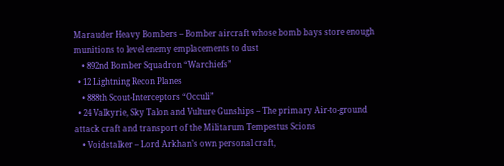Marauder Heavy Bombers – Bomber aircraft whose bomb bays store enough munitions to level enemy emplacements to dust
    • 892nd Bomber Squadron “Warchiefs”
  • 12 Lightning Recon Planes
    • 888th Scout-Interceptors “Occuli”
  • 24 Valkyrie, Sky Talon and Vulture Gunships – The primary Air-to-ground attack craft and transport of the Militarum Tempestus Scions
    • Voidstalker – Lord Arkhan’s own personal craft,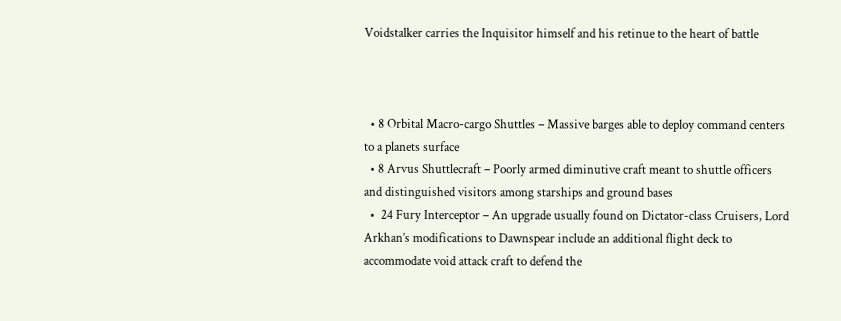Voidstalker carries the Inquisitor himself and his retinue to the heart of battle



  • 8 Orbital Macro-cargo Shuttles – Massive barges able to deploy command centers to a planets surface
  • 8 Arvus Shuttlecraft – Poorly armed diminutive craft meant to shuttle officers and distinguished visitors among starships and ground bases
  •  24 Fury Interceptor – An upgrade usually found on Dictator-class Cruisers, Lord Arkhan’s modifications to Dawnspear include an additional flight deck to accommodate void attack craft to defend the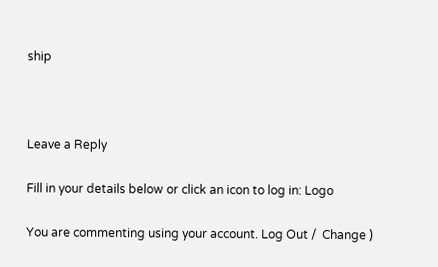ship



Leave a Reply

Fill in your details below or click an icon to log in: Logo

You are commenting using your account. Log Out /  Change )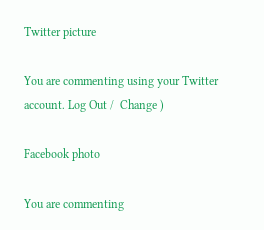Twitter picture

You are commenting using your Twitter account. Log Out /  Change )

Facebook photo

You are commenting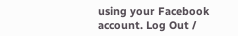using your Facebook account. Log Out /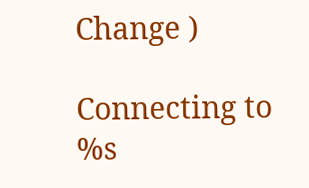Change )

Connecting to %s